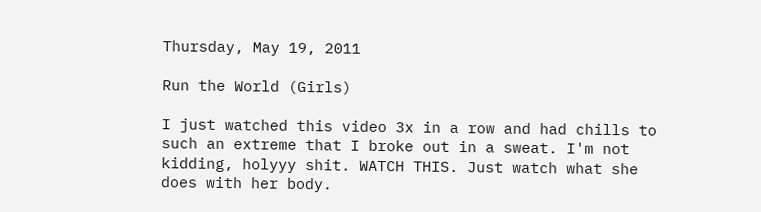Thursday, May 19, 2011

Run the World (Girls)

I just watched this video 3x in a row and had chills to such an extreme that I broke out in a sweat. I'm not kidding, holyyy shit. WATCH THIS. Just watch what she does with her body.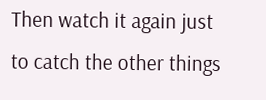Then watch it again just to catch the other things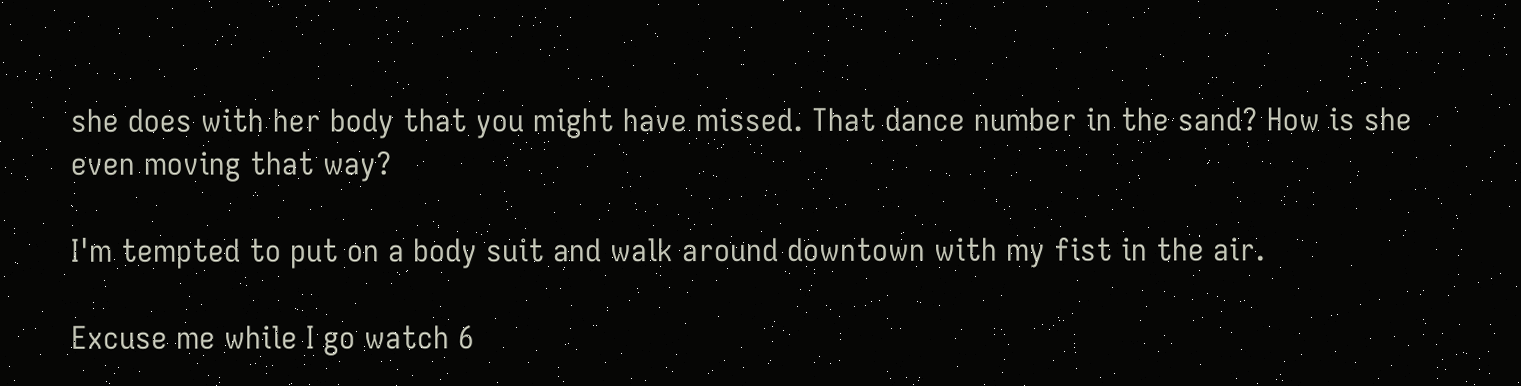she does with her body that you might have missed. That dance number in the sand? How is she even moving that way?

I'm tempted to put on a body suit and walk around downtown with my fist in the air.

Excuse me while I go watch 6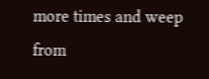more times and weep from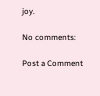joy.

No comments:

Post a Comment